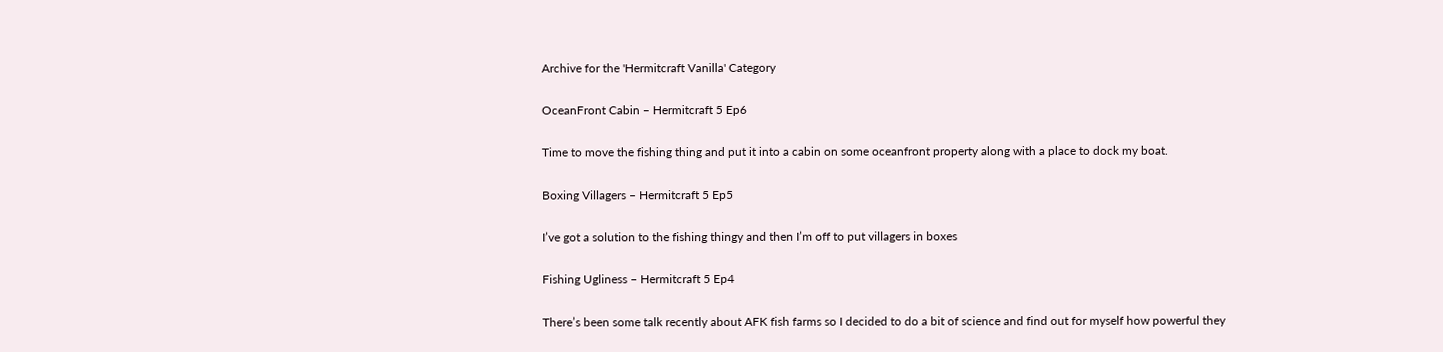Archive for the 'Hermitcraft Vanilla' Category

OceanFront Cabin – Hermitcraft 5 Ep6

Time to move the fishing thing and put it into a cabin on some oceanfront property along with a place to dock my boat.

Boxing Villagers – Hermitcraft 5 Ep5

I’ve got a solution to the fishing thingy and then I’m off to put villagers in boxes

Fishing Ugliness – Hermitcraft 5 Ep4

There’s been some talk recently about AFK fish farms so I decided to do a bit of science and find out for myself how powerful they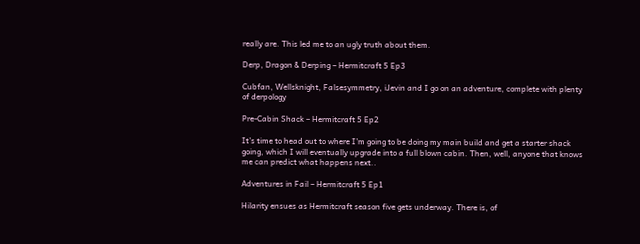really are. This led me to an ugly truth about them.

Derp, Dragon & Derping – Hermitcraft 5 Ep3

Cubfan, Wellsknight, Falsesymmetry, iJevin and I go on an adventure, complete with plenty of derpology

Pre-Cabin Shack – Hermitcraft 5 Ep2

It’s time to head out to where I’m going to be doing my main build and get a starter shack going, which I will eventually upgrade into a full blown cabin. Then, well, anyone that knows me can predict what happens next..

Adventures in Fail – Hermitcraft 5 Ep1

Hilarity ensues as Hermitcraft season five gets underway. There is, of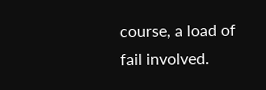course, a load of fail involved.